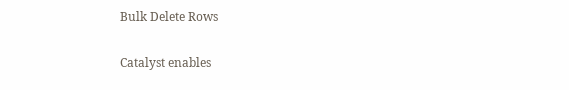Bulk Delete Rows

Catalyst enables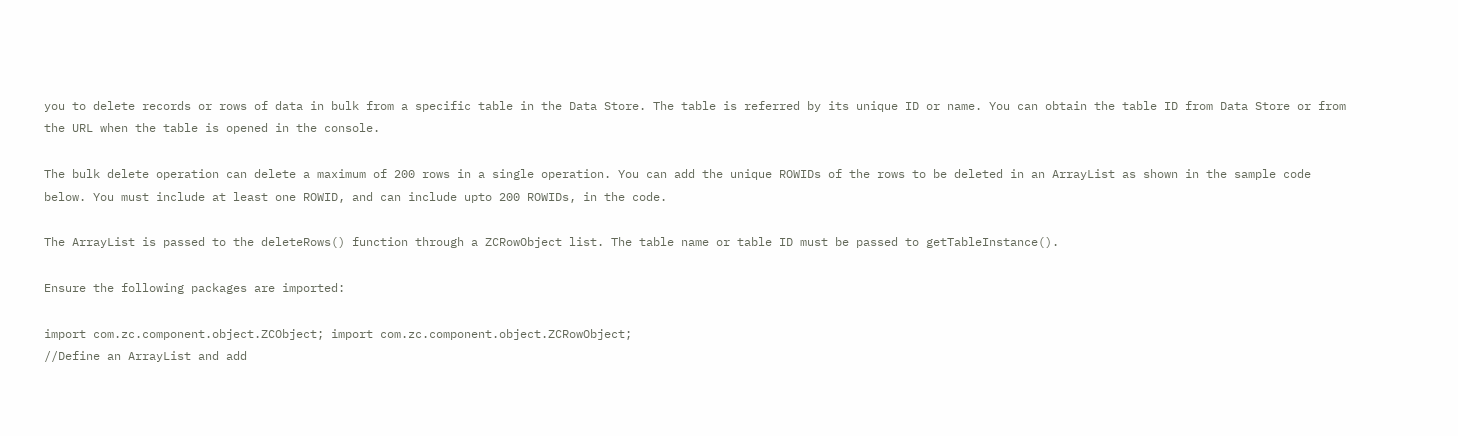you to delete records or rows of data in bulk from a specific table in the Data Store. The table is referred by its unique ID or name. You can obtain the table ID from Data Store or from the URL when the table is opened in the console.

The bulk delete operation can delete a maximum of 200 rows in a single operation. You can add the unique ROWIDs of the rows to be deleted in an ArrayList as shown in the sample code below. You must include at least one ROWID, and can include upto 200 ROWIDs, in the code.

The ArrayList is passed to the deleteRows() function through a ZCRowObject list. The table name or table ID must be passed to getTableInstance().

Ensure the following packages are imported:

import com.zc.component.object.ZCObject; import com.zc.component.object.ZCRowObject;
//Define an ArrayList and add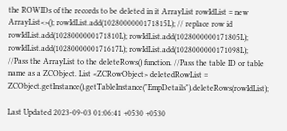the ROWIDs of the records to be deleted in it ArrayList rowIdList = new ArrayList<>(); rowIdList.add(1028000000171815L); // replace row id rowIdList.add(1028000000171810L); rowIdList.add(1028000000171805L); rowIdList.add(1028000000171617L); rowIdList.add(1028000000171098L); //Pass the ArrayList to the deleteRows() function. //Pass the table ID or table name as a ZCObject. List <ZCRowObject> deletedRowList = ZCObject.getInstance().getTableInstance("EmpDetails").deleteRows(rowIdList);

Last Updated 2023-09-03 01:06:41 +0530 +0530